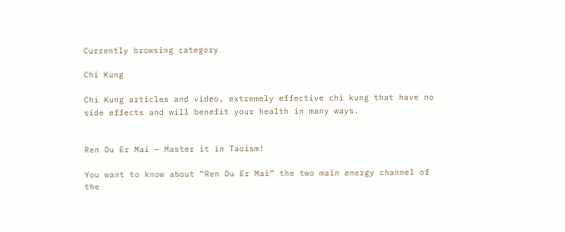Currently browsing category

Chi Kung

Chi Kung articles and video, extremely effective chi kung that have no side effects and will benefit your health in many ways.


Ren Du Er Mai – Master it in Taoism!

You want to know about “Ren Du Er Mai” the two main energy channel of the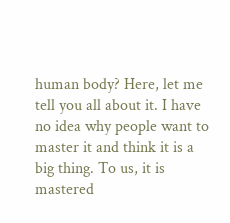human body? Here, let me tell you all about it. I have no idea why people want to master it and think it is a big thing. To us, it is mastered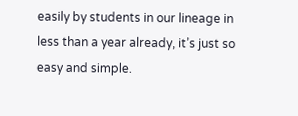easily by students in our lineage in less than a year already, it’s just so easy and simple.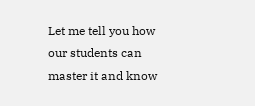Let me tell you how our students can master it and know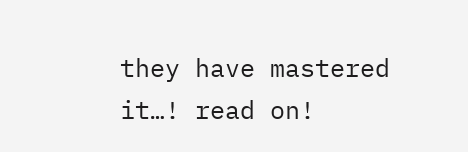they have mastered it…! read on!